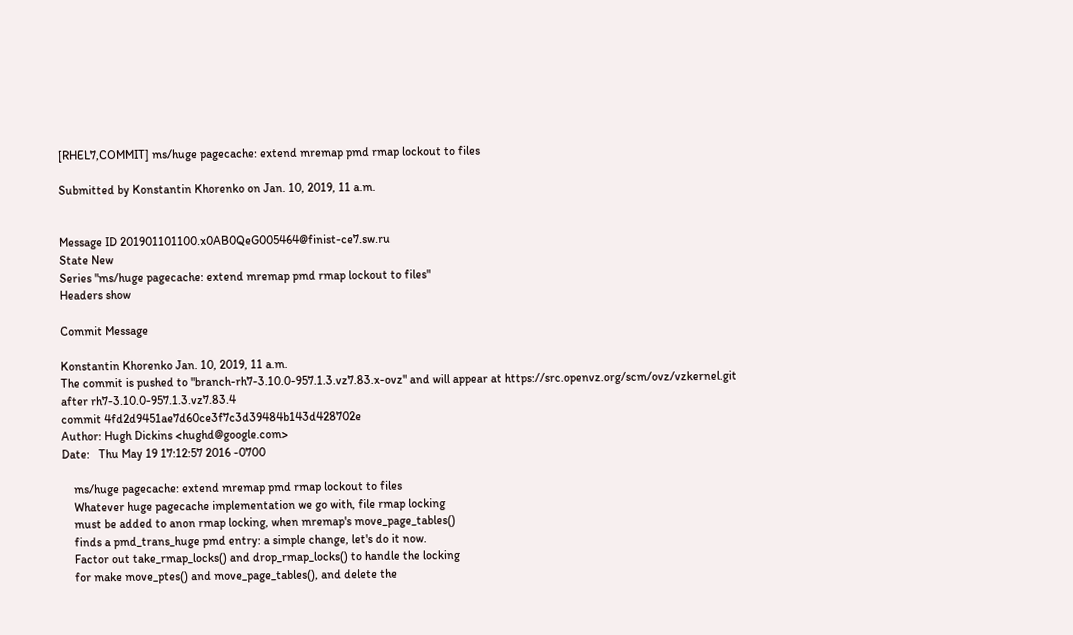[RHEL7,COMMIT] ms/huge pagecache: extend mremap pmd rmap lockout to files

Submitted by Konstantin Khorenko on Jan. 10, 2019, 11 a.m.


Message ID 201901101100.x0AB0QeG005464@finist-ce7.sw.ru
State New
Series "ms/huge pagecache: extend mremap pmd rmap lockout to files"
Headers show

Commit Message

Konstantin Khorenko Jan. 10, 2019, 11 a.m.
The commit is pushed to "branch-rh7-3.10.0-957.1.3.vz7.83.x-ovz" and will appear at https://src.openvz.org/scm/ovz/vzkernel.git
after rh7-3.10.0-957.1.3.vz7.83.4
commit 4fd2d9451ae7d60ce3f7c3d39484b143d428702e
Author: Hugh Dickins <hughd@google.com>
Date:   Thu May 19 17:12:57 2016 -0700

    ms/huge pagecache: extend mremap pmd rmap lockout to files
    Whatever huge pagecache implementation we go with, file rmap locking
    must be added to anon rmap locking, when mremap's move_page_tables()
    finds a pmd_trans_huge pmd entry: a simple change, let's do it now.
    Factor out take_rmap_locks() and drop_rmap_locks() to handle the locking
    for make move_ptes() and move_page_tables(), and delete the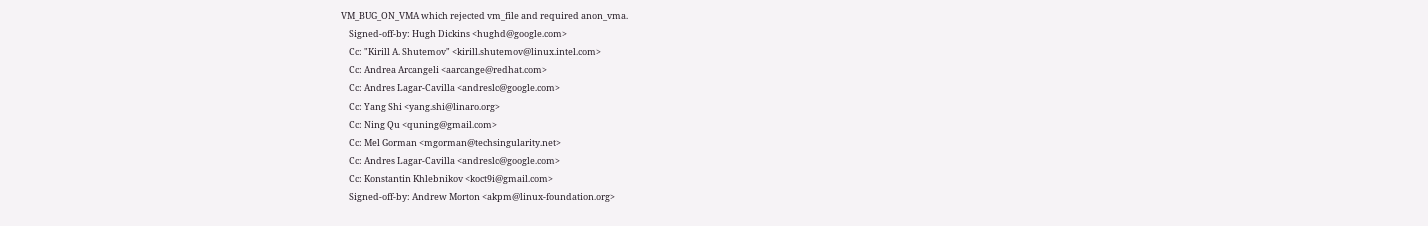VM_BUG_ON_VMA which rejected vm_file and required anon_vma.
    Signed-off-by: Hugh Dickins <hughd@google.com>
    Cc: "Kirill A. Shutemov" <kirill.shutemov@linux.intel.com>
    Cc: Andrea Arcangeli <aarcange@redhat.com>
    Cc: Andres Lagar-Cavilla <andreslc@google.com>
    Cc: Yang Shi <yang.shi@linaro.org>
    Cc: Ning Qu <quning@gmail.com>
    Cc: Mel Gorman <mgorman@techsingularity.net>
    Cc: Andres Lagar-Cavilla <andreslc@google.com>
    Cc: Konstantin Khlebnikov <koct9i@gmail.com>
    Signed-off-by: Andrew Morton <akpm@linux-foundation.org>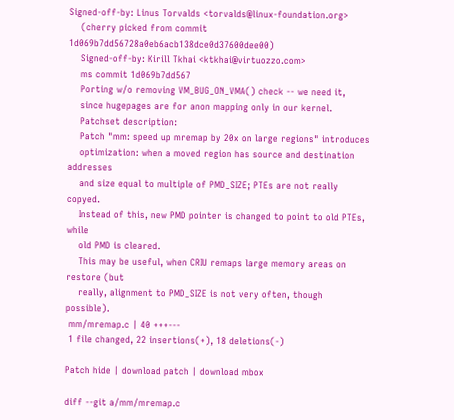Signed-off-by: Linus Torvalds <torvalds@linux-foundation.org>
    (cherry picked from commit 1d069b7dd56728a0eb6acb138dce0d37600dee00)
    Signed-off-by: Kirill Tkhai <ktkhai@virtuozzo.com>
    ms commit 1d069b7dd567
    Porting w/o removing VM_BUG_ON_VMA() check -- we need it,
    since hugepages are for anon mapping only in our kernel.
    Patchset description:
    Patch "mm: speed up mremap by 20x on large regions" introduces
    optimization: when a moved region has source and destination addresses
    and size equal to multiple of PMD_SIZE; PTEs are not really copyed.
    Instead of this, new PMD pointer is changed to point to old PTEs, while
    old PMD is cleared.
    This may be useful, when CRIU remaps large memory areas on restore (but
    really, alignment to PMD_SIZE is not very often, though possible).
 mm/mremap.c | 40 +++---
 1 file changed, 22 insertions(+), 18 deletions(-)

Patch hide | download patch | download mbox

diff --git a/mm/mremap.c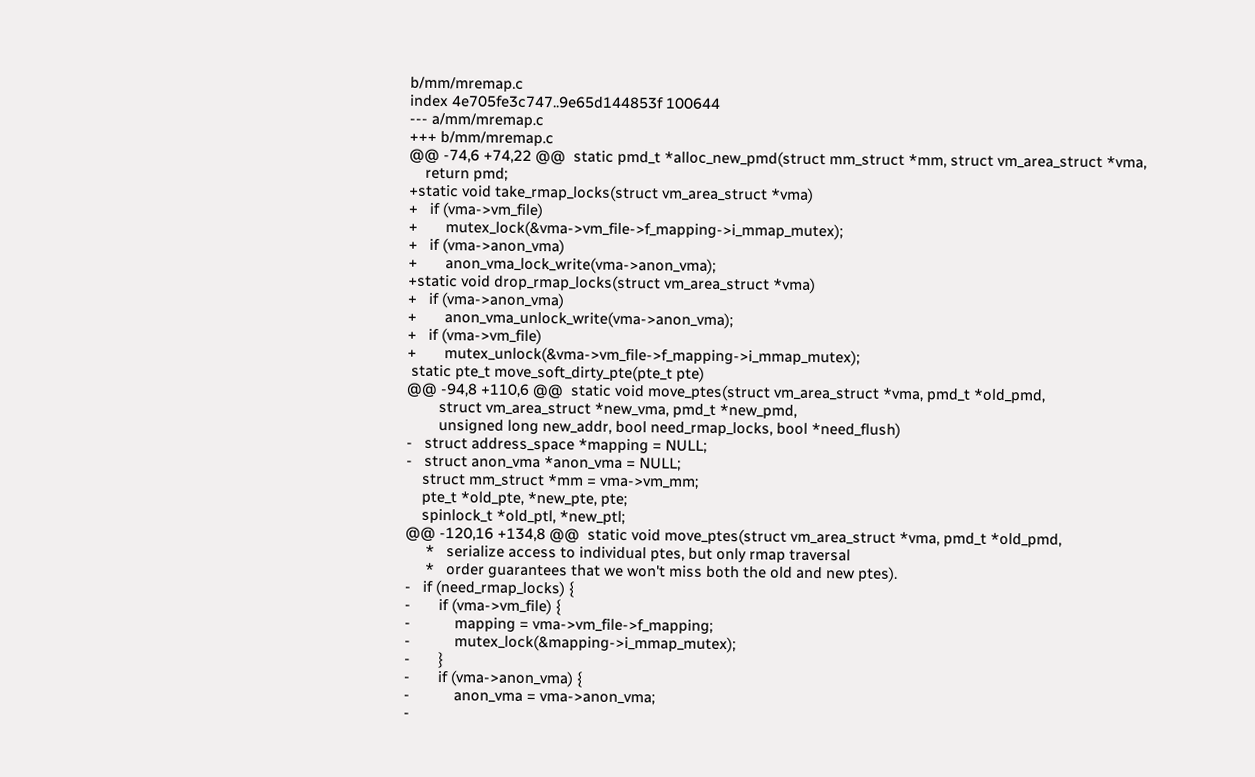b/mm/mremap.c
index 4e705fe3c747..9e65d144853f 100644
--- a/mm/mremap.c
+++ b/mm/mremap.c
@@ -74,6 +74,22 @@  static pmd_t *alloc_new_pmd(struct mm_struct *mm, struct vm_area_struct *vma,
    return pmd;
+static void take_rmap_locks(struct vm_area_struct *vma)
+   if (vma->vm_file)
+       mutex_lock(&vma->vm_file->f_mapping->i_mmap_mutex);
+   if (vma->anon_vma)
+       anon_vma_lock_write(vma->anon_vma);
+static void drop_rmap_locks(struct vm_area_struct *vma)
+   if (vma->anon_vma)
+       anon_vma_unlock_write(vma->anon_vma);
+   if (vma->vm_file)
+       mutex_unlock(&vma->vm_file->f_mapping->i_mmap_mutex);
 static pte_t move_soft_dirty_pte(pte_t pte)
@@ -94,8 +110,6 @@  static void move_ptes(struct vm_area_struct *vma, pmd_t *old_pmd,
        struct vm_area_struct *new_vma, pmd_t *new_pmd,
        unsigned long new_addr, bool need_rmap_locks, bool *need_flush)
-   struct address_space *mapping = NULL;
-   struct anon_vma *anon_vma = NULL;
    struct mm_struct *mm = vma->vm_mm;
    pte_t *old_pte, *new_pte, pte;
    spinlock_t *old_ptl, *new_ptl;
@@ -120,16 +134,8 @@  static void move_ptes(struct vm_area_struct *vma, pmd_t *old_pmd,
     *   serialize access to individual ptes, but only rmap traversal
     *   order guarantees that we won't miss both the old and new ptes).
-   if (need_rmap_locks) {
-       if (vma->vm_file) {
-           mapping = vma->vm_file->f_mapping;
-           mutex_lock(&mapping->i_mmap_mutex);
-       }
-       if (vma->anon_vma) {
-           anon_vma = vma->anon_vma;
-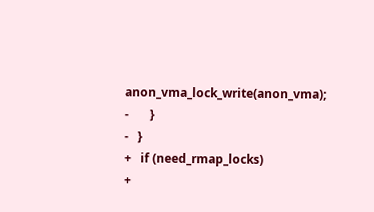anon_vma_lock_write(anon_vma);
-       }
-   }
+   if (need_rmap_locks)
+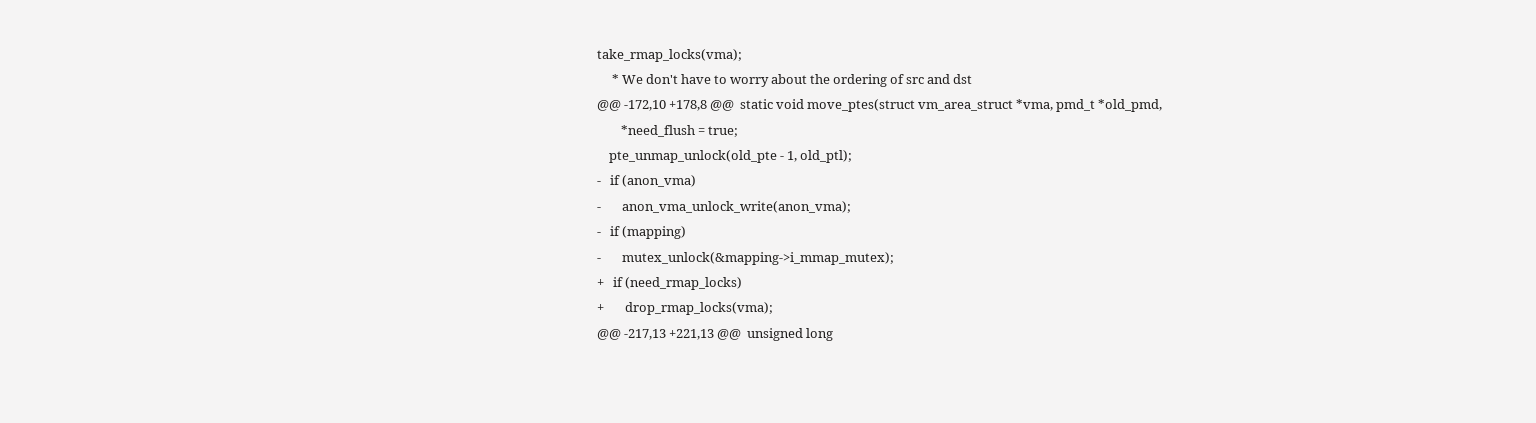take_rmap_locks(vma);
     * We don't have to worry about the ordering of src and dst
@@ -172,10 +178,8 @@  static void move_ptes(struct vm_area_struct *vma, pmd_t *old_pmd,
        *need_flush = true;
    pte_unmap_unlock(old_pte - 1, old_ptl);
-   if (anon_vma)
-       anon_vma_unlock_write(anon_vma);
-   if (mapping)
-       mutex_unlock(&mapping->i_mmap_mutex);
+   if (need_rmap_locks)
+       drop_rmap_locks(vma);
@@ -217,13 +221,13 @@  unsigned long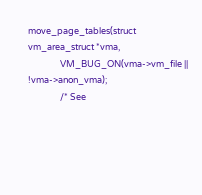move_page_tables(struct vm_area_struct *vma,
                VM_BUG_ON(vma->vm_file || !vma->anon_vma);
                /* See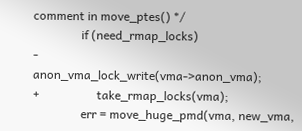comment in move_ptes() */
                if (need_rmap_locks)
-                   anon_vma_lock_write(vma->anon_vma);
+                   take_rmap_locks(vma);
                err = move_huge_pmd(vma, new_vma,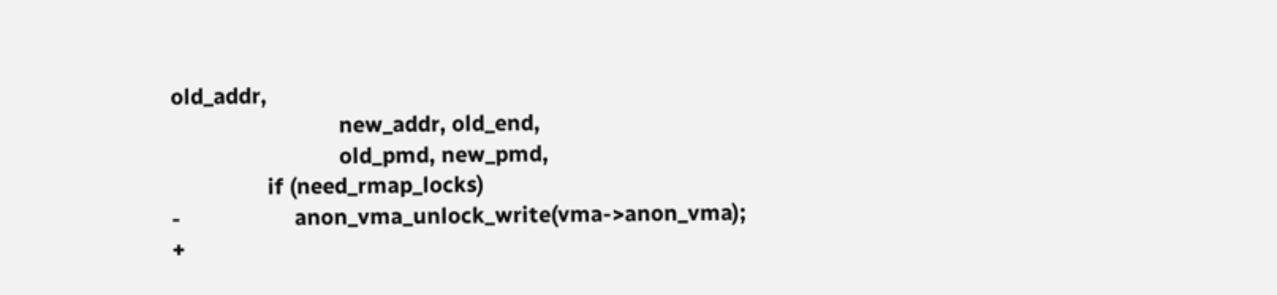old_addr,
                            new_addr, old_end,
                            old_pmd, new_pmd,
                if (need_rmap_locks)
-                   anon_vma_unlock_write(vma->anon_vma);
+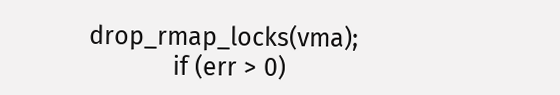drop_rmap_locks(vma);
            if (err > 0)